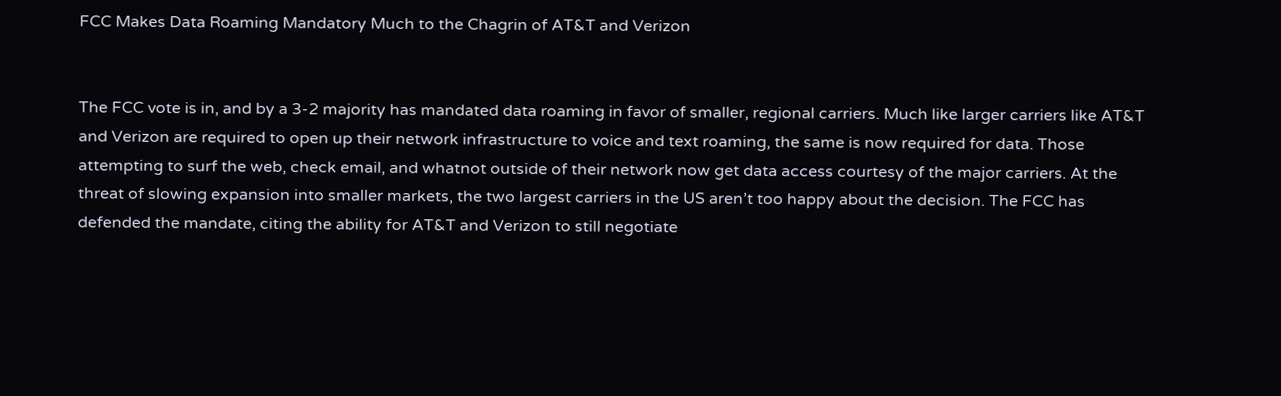FCC Makes Data Roaming Mandatory Much to the Chagrin of AT&T and Verizon


The FCC vote is in, and by a 3-2 majority has mandated data roaming in favor of smaller, regional carriers. Much like larger carriers like AT&T and Verizon are required to open up their network infrastructure to voice and text roaming, the same is now required for data. Those attempting to surf the web, check email, and whatnot outside of their network now get data access courtesy of the major carriers. At the threat of slowing expansion into smaller markets, the two largest carriers in the US aren’t too happy about the decision. The FCC has defended the mandate, citing the ability for AT&T and Verizon to still negotiate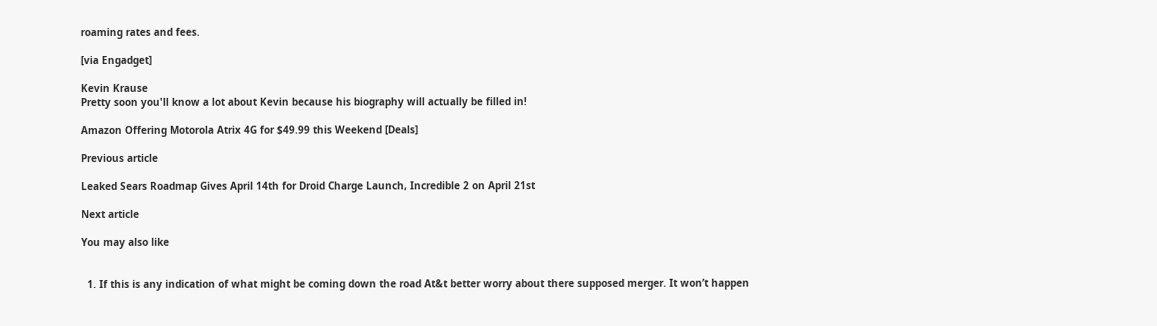roaming rates and fees.

[via Engadget]

Kevin Krause
Pretty soon you'll know a lot about Kevin because his biography will actually be filled in!

Amazon Offering Motorola Atrix 4G for $49.99 this Weekend [Deals]

Previous article

Leaked Sears Roadmap Gives April 14th for Droid Charge Launch, Incredible 2 on April 21st

Next article

You may also like


  1. If this is any indication of what might be coming down the road At&t better worry about there supposed merger. It won’t happen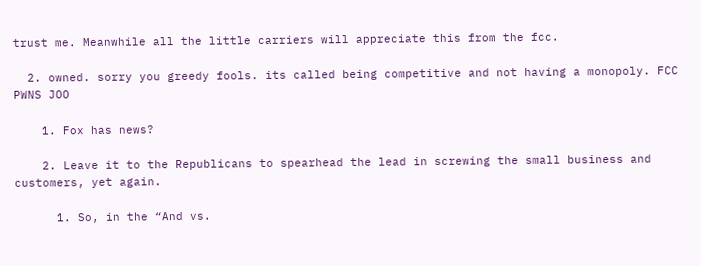trust me. Meanwhile all the little carriers will appreciate this from the fcc.

  2. owned. sorry you greedy fools. its called being competitive and not having a monopoly. FCC PWNS JOO

    1. Fox has news?

    2. Leave it to the Republicans to spearhead the lead in screwing the small business and customers, yet again.

      1. So, in the “And vs.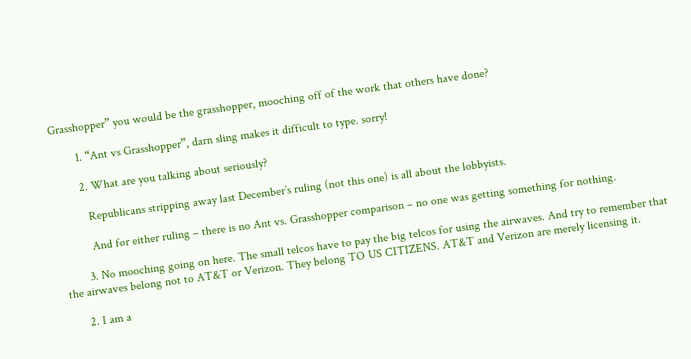Grasshopper” you would be the grasshopper, mooching off of the work that others have done?

        1. “Ant vs Grasshopper”, darn sling makes it difficult to type. sorry!

        2. What are you talking about seriously?

          Republicans stripping away last December’s ruling (not this one) is all about the lobbyists.

          And for either ruling – there is no Ant vs. Grasshopper comparison – no one was getting something for nothing.

        3. No mooching going on here. The small telcos have to pay the big telcos for using the airwaves. And try to remember that the airwaves belong not to AT&T or Verizon. They belong TO US CITIZENS. AT&T and Verizon are merely licensing it.

      2. I am a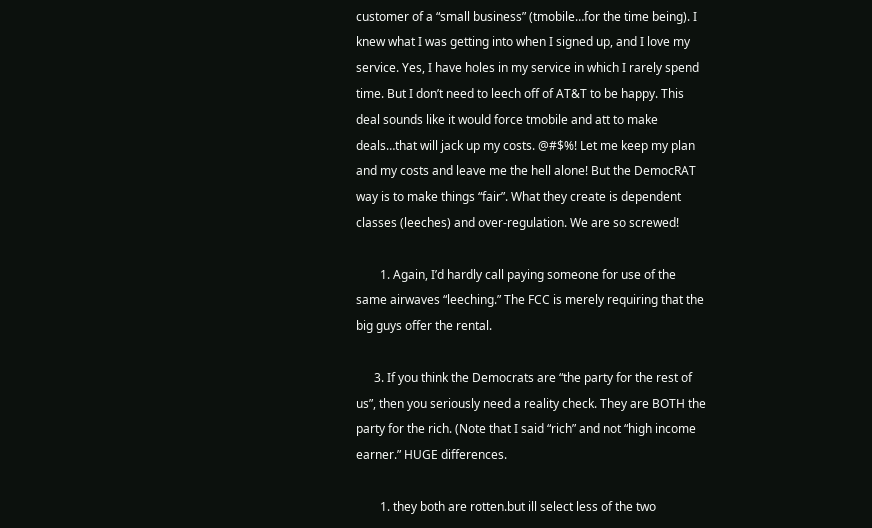customer of a “small business” (tmobile…for the time being). I knew what I was getting into when I signed up, and I love my service. Yes, I have holes in my service in which I rarely spend time. But I don’t need to leech off of AT&T to be happy. This deal sounds like it would force tmobile and att to make deals…that will jack up my costs. @#$%! Let me keep my plan and my costs and leave me the hell alone! But the DemocRAT way is to make things “fair”. What they create is dependent classes (leeches) and over-regulation. We are so screwed!

        1. Again, I’d hardly call paying someone for use of the same airwaves “leeching.” The FCC is merely requiring that the big guys offer the rental.

      3. If you think the Democrats are “the party for the rest of us”, then you seriously need a reality check. They are BOTH the party for the rich. (Note that I said “rich” and not “high income earner.” HUGE differences.

        1. they both are rotten.but ill select less of the two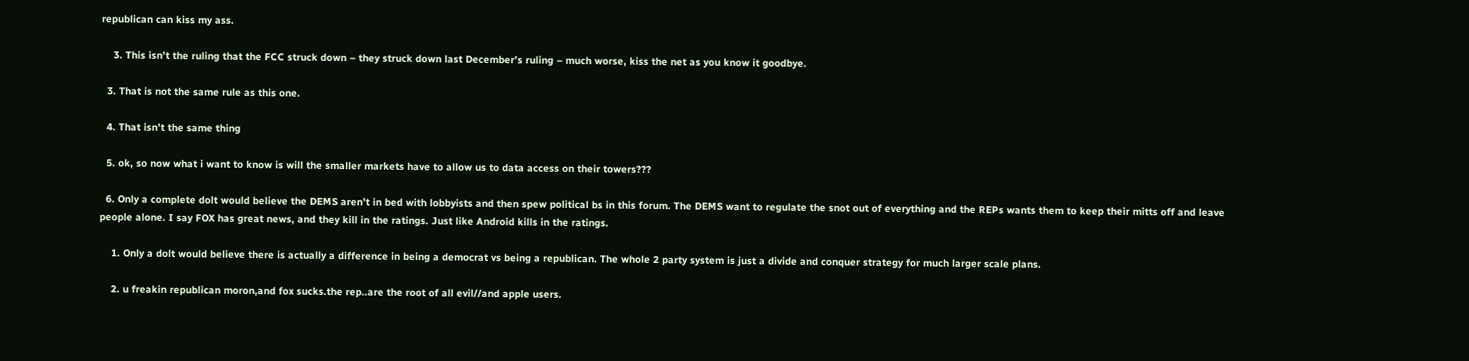republican can kiss my ass.

    3. This isn’t the ruling that the FCC struck down – they struck down last December’s ruling – much worse, kiss the net as you know it goodbye.

  3. That is not the same rule as this one.

  4. That isn’t the same thing

  5. ok, so now what i want to know is will the smaller markets have to allow us to data access on their towers???

  6. Only a complete dolt would believe the DEMS aren’t in bed with lobbyists and then spew political bs in this forum. The DEMS want to regulate the snot out of everything and the REPs wants them to keep their mitts off and leave people alone. I say FOX has great news, and they kill in the ratings. Just like Android kills in the ratings.

    1. Only a dolt would believe there is actually a difference in being a democrat vs being a republican. The whole 2 party system is just a divide and conquer strategy for much larger scale plans.

    2. u freakin republican moron,and fox sucks.the rep..are the root of all evil//and apple users.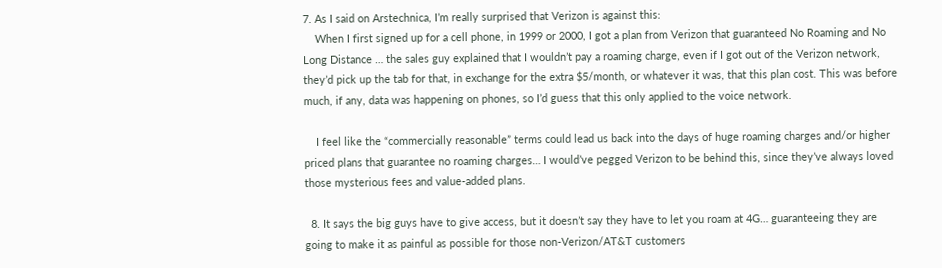7. As I said on Arstechnica, I’m really surprised that Verizon is against this:
    When I first signed up for a cell phone, in 1999 or 2000, I got a plan from Verizon that guaranteed No Roaming and No Long Distance … the sales guy explained that I wouldn’t pay a roaming charge, even if I got out of the Verizon network, they’d pick up the tab for that, in exchange for the extra $5/month, or whatever it was, that this plan cost. This was before much, if any, data was happening on phones, so I’d guess that this only applied to the voice network.

    I feel like the “commercially reasonable” terms could lead us back into the days of huge roaming charges and/or higher priced plans that guarantee no roaming charges… I would’ve pegged Verizon to be behind this, since they’ve always loved those mysterious fees and value-added plans.

  8. It says the big guys have to give access, but it doesn’t say they have to let you roam at 4G… guaranteeing they are going to make it as painful as possible for those non-Verizon/AT&T customers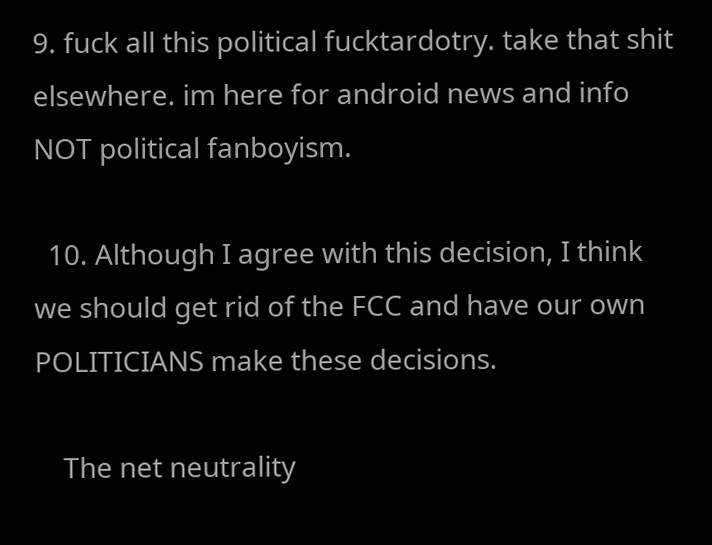9. fuck all this political fucktardotry. take that shit elsewhere. im here for android news and info NOT political fanboyism.

  10. Although I agree with this decision, I think we should get rid of the FCC and have our own POLITICIANS make these decisions.

    The net neutrality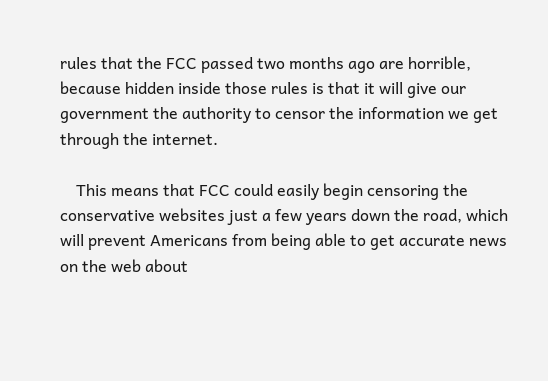rules that the FCC passed two months ago are horrible, because hidden inside those rules is that it will give our government the authority to censor the information we get through the internet.

    This means that FCC could easily begin censoring the conservative websites just a few years down the road, which will prevent Americans from being able to get accurate news on the web about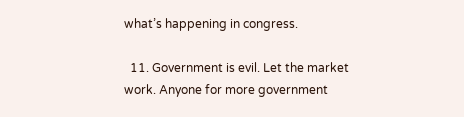what’s happening in congress.

  11. Government is evil. Let the market work. Anyone for more government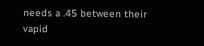needs a .45 between their vapid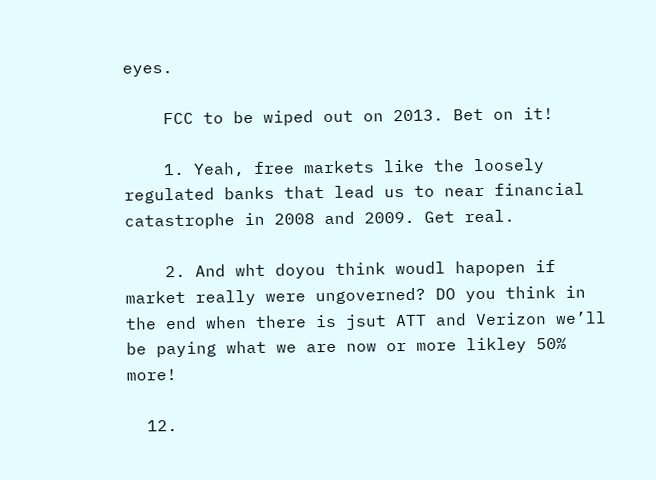eyes.

    FCC to be wiped out on 2013. Bet on it!

    1. Yeah, free markets like the loosely regulated banks that lead us to near financial catastrophe in 2008 and 2009. Get real.

    2. And wht doyou think woudl hapopen if market really were ungoverned? DO you think in the end when there is jsut ATT and Verizon we’ll be paying what we are now or more likley 50% more!

  12.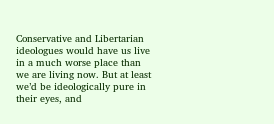Conservative and Libertarian ideologues would have us live in a much worse place than we are living now. But at least we’d be ideologically pure in their eyes, and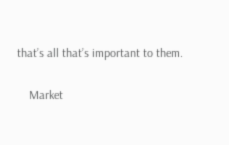that’s all that’s important to them.

    Market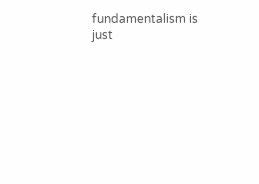fundamentalism is just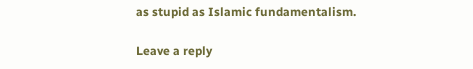as stupid as Islamic fundamentalism.

Leave a reply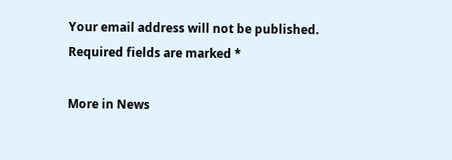Your email address will not be published. Required fields are marked *

More in News